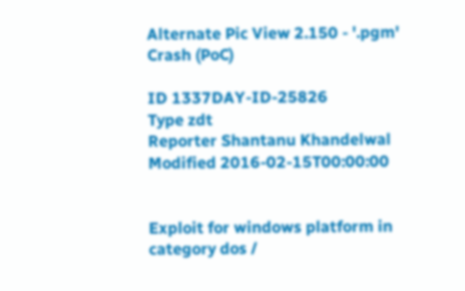Alternate Pic View 2.150 - '.pgm' Crash (PoC)

ID 1337DAY-ID-25826
Type zdt
Reporter Shantanu Khandelwal
Modified 2016-02-15T00:00:00


Exploit for windows platform in category dos /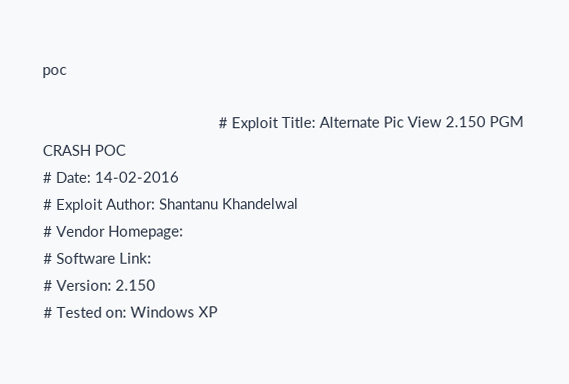poc

                                            # Exploit Title: Alternate Pic View 2.150 PGM CRASH POC
# Date: 14-02-2016
# Exploit Author: Shantanu Khandelwal
# Vendor Homepage:
# Software Link:
# Version: 2.150
# Tested on: Windows XP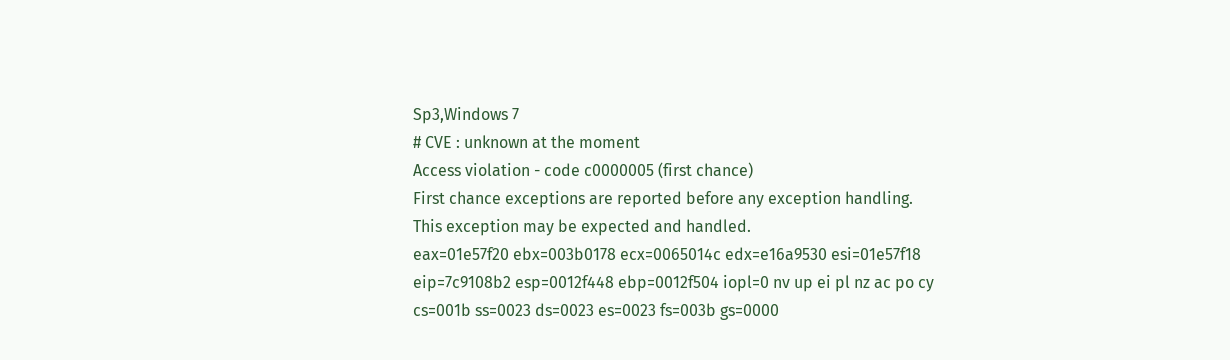Sp3,Windows 7
# CVE : unknown at the moment
Access violation - code c0000005 (first chance)
First chance exceptions are reported before any exception handling.
This exception may be expected and handled.
eax=01e57f20 ebx=003b0178 ecx=0065014c edx=e16a9530 esi=01e57f18
eip=7c9108b2 esp=0012f448 ebp=0012f504 iopl=0 nv up ei pl nz ac po cy
cs=001b ss=0023 ds=0023 es=0023 fs=003b gs=0000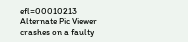efl=00010213
Alternate Pic Viewer crashes on a faulty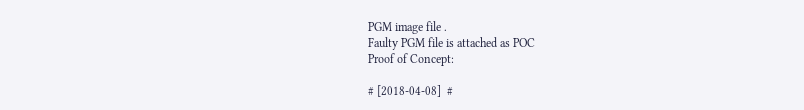PGM image file .
Faulty PGM file is attached as POC
Proof of Concept:

# [2018-04-08]  #